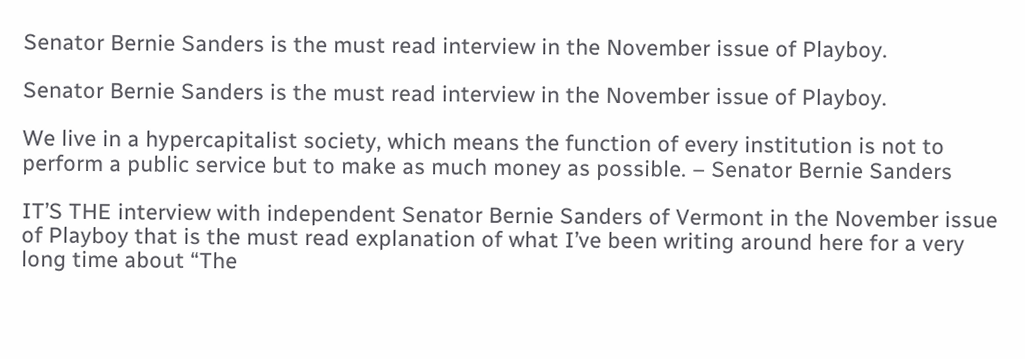Senator Bernie Sanders is the must read interview in the November issue of Playboy.

Senator Bernie Sanders is the must read interview in the November issue of Playboy.

We live in a hypercapitalist society, which means the function of every institution is not to perform a public service but to make as much money as possible. – Senator Bernie Sanders

IT’S THE interview with independent Senator Bernie Sanders of Vermont in the November issue of Playboy that is the must read explanation of what I’ve been writing around here for a very long time about “The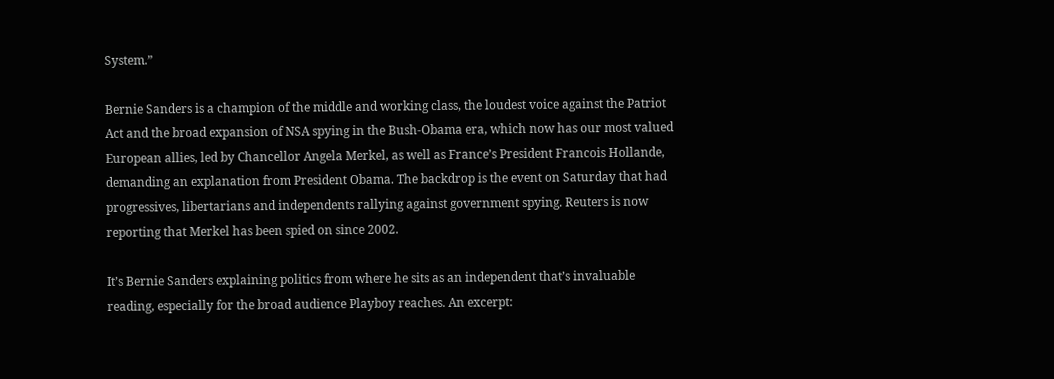System.”

Bernie Sanders is a champion of the middle and working class, the loudest voice against the Patriot Act and the broad expansion of NSA spying in the Bush-Obama era, which now has our most valued European allies, led by Chancellor Angela Merkel, as well as France’s President Francois Hollande, demanding an explanation from President Obama. The backdrop is the event on Saturday that had progressives, libertarians and independents rallying against government spying. Reuters is now reporting that Merkel has been spied on since 2002.

It’s Bernie Sanders explaining politics from where he sits as an independent that’s invaluable reading, especially for the broad audience Playboy reaches. An excerpt: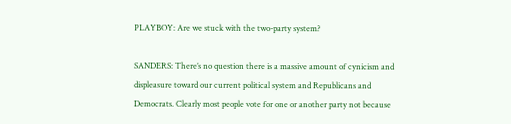PLAYBOY: Are we stuck with the two-party system?

SANDERS: There’s no question there is a massive amount of cynicism and displeasure toward our current political system and Republicans and Democrats. Clearly most people vote for one or another party not because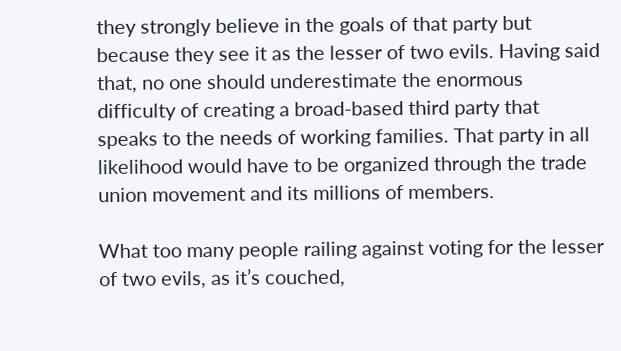they strongly believe in the goals of that party but because they see it as the lesser of two evils. Having said that, no one should underestimate the enormous difficulty of creating a broad-based third party that speaks to the needs of working families. That party in all likelihood would have to be organized through the trade union movement and its millions of members.

What too many people railing against voting for the lesser of two evils, as it’s couched,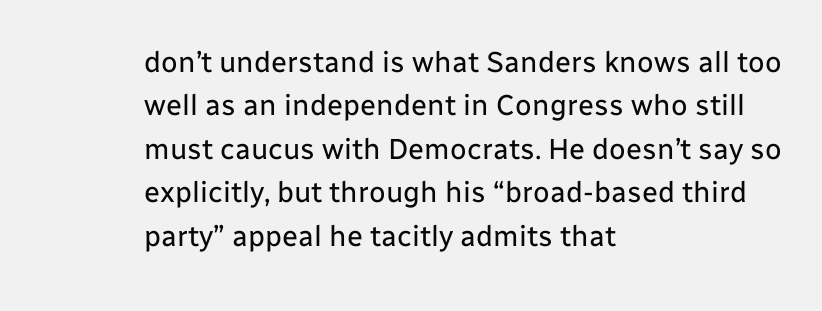don’t understand is what Sanders knows all too well as an independent in Congress who still must caucus with Democrats. He doesn’t say so explicitly, but through his “broad-based third party” appeal he tacitly admits that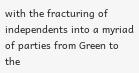with the fracturing of independents into a myriad of parties from Green to the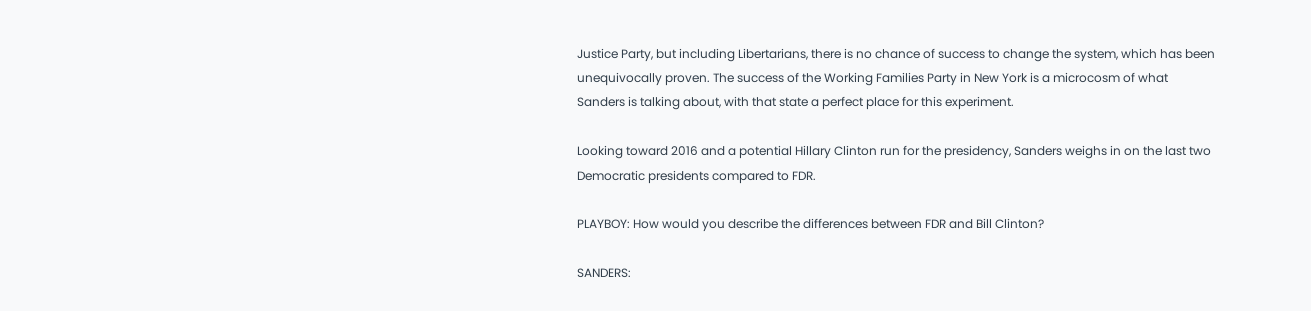Justice Party, but including Libertarians, there is no chance of success to change the system, which has been unequivocally proven. The success of the Working Families Party in New York is a microcosm of what Sanders is talking about, with that state a perfect place for this experiment.

Looking toward 2016 and a potential Hillary Clinton run for the presidency, Sanders weighs in on the last two Democratic presidents compared to FDR.

PLAYBOY: How would you describe the differences between FDR and Bill Clinton?

SANDERS: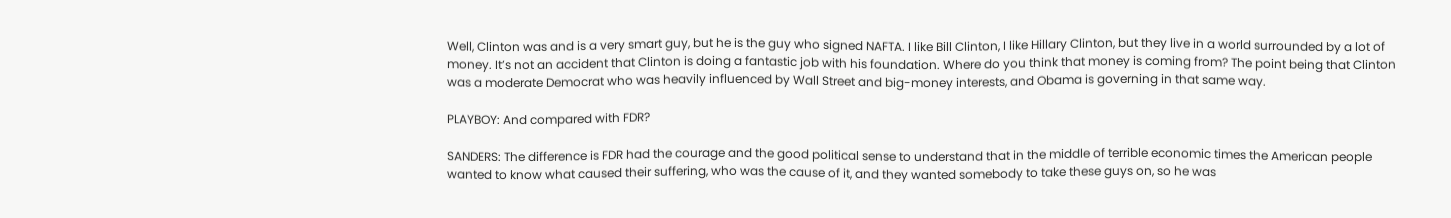Well, Clinton was and is a very smart guy, but he is the guy who signed NAFTA. I like Bill Clinton, I like Hillary Clinton, but they live in a world surrounded by a lot of money. It’s not an accident that Clinton is doing a fantastic job with his foundation. Where do you think that money is coming from? The point being that Clinton was a moderate Democrat who was heavily influenced by Wall Street and big-money interests, and Obama is governing in that same way.

PLAYBOY: And compared with FDR?

SANDERS: The difference is FDR had the courage and the good political sense to understand that in the middle of terrible economic times the American people wanted to know what caused their suffering, who was the cause of it, and they wanted somebody to take these guys on, so he was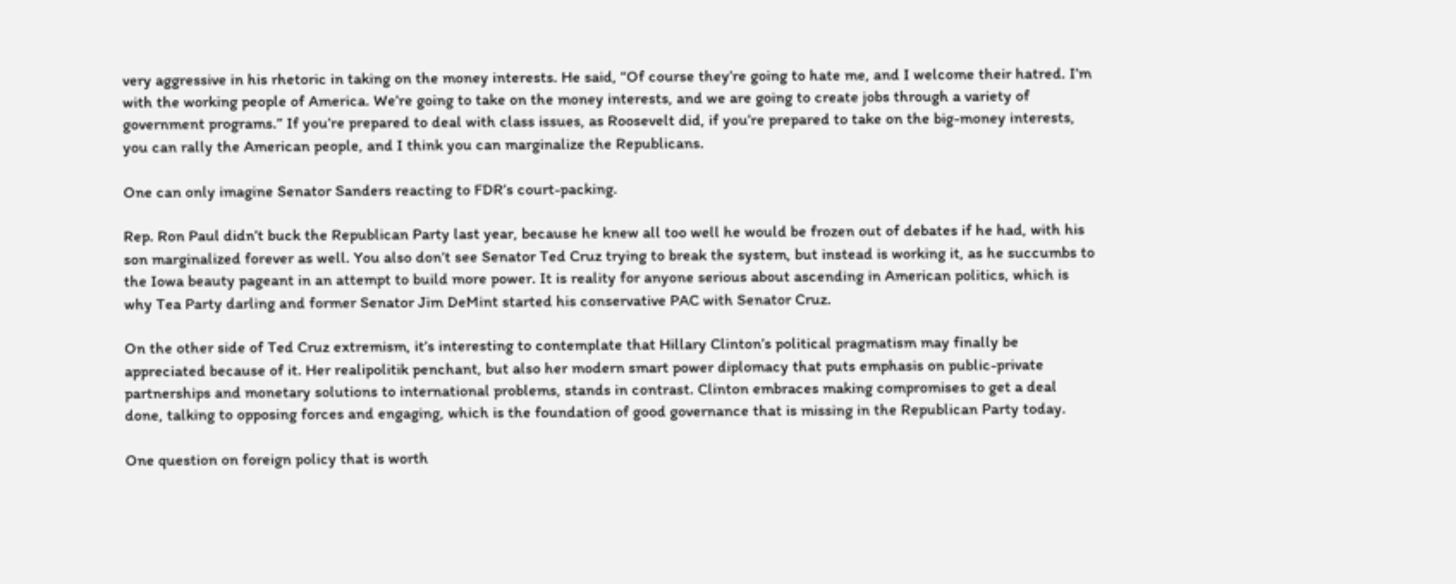very aggressive in his rhetoric in taking on the money interests. He said, “Of course they’re going to hate me, and I welcome their hatred. I’m with the working people of America. We’re going to take on the money interests, and we are going to create jobs through a variety of government programs.” If you’re prepared to deal with class issues, as Roosevelt did, if you’re prepared to take on the big-money interests, you can rally the American people, and I think you can marginalize the Republicans.

One can only imagine Senator Sanders reacting to FDR’s court-packing.

Rep. Ron Paul didn’t buck the Republican Party last year, because he knew all too well he would be frozen out of debates if he had, with his son marginalized forever as well. You also don’t see Senator Ted Cruz trying to break the system, but instead is working it, as he succumbs to the Iowa beauty pageant in an attempt to build more power. It is reality for anyone serious about ascending in American politics, which is why Tea Party darling and former Senator Jim DeMint started his conservative PAC with Senator Cruz.

On the other side of Ted Cruz extremism, it’s interesting to contemplate that Hillary Clinton’s political pragmatism may finally be appreciated because of it. Her realipolitik penchant, but also her modern smart power diplomacy that puts emphasis on public-private partnerships and monetary solutions to international problems, stands in contrast. Clinton embraces making compromises to get a deal done, talking to opposing forces and engaging, which is the foundation of good governance that is missing in the Republican Party today.

One question on foreign policy that is worth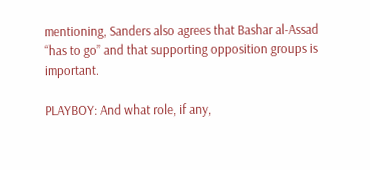mentioning, Sanders also agrees that Bashar al-Assad “has to go” and that supporting opposition groups is important.

PLAYBOY: And what role, if any,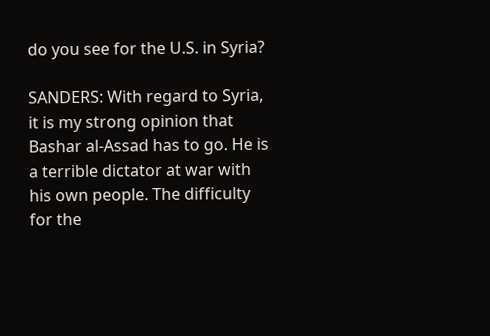do you see for the U.S. in Syria?

SANDERS: With regard to Syria, it is my strong opinion that Bashar al-Assad has to go. He is a terrible dictator at war with his own people. The difficulty for the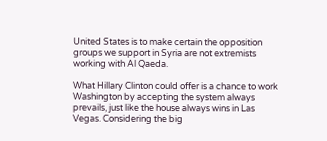United States is to make certain the opposition groups we support in Syria are not extremists working with Al Qaeda.

What Hillary Clinton could offer is a chance to work Washington by accepting the system always prevails, just like the house always wins in Las Vegas. Considering the big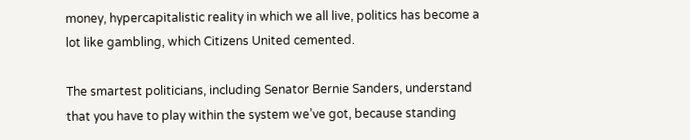money, hypercapitalistic reality in which we all live, politics has become a lot like gambling, which Citizens United cemented.

The smartest politicians, including Senator Bernie Sanders, understand that you have to play within the system we’ve got, because standing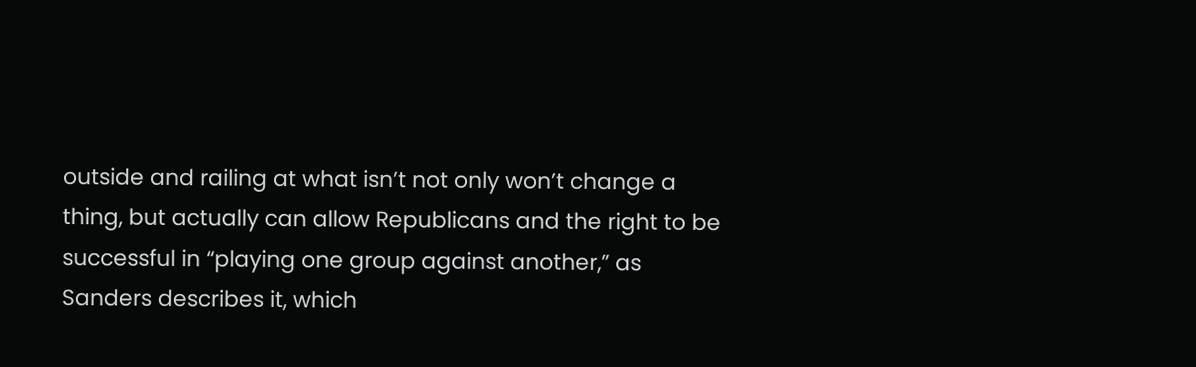outside and railing at what isn’t not only won’t change a thing, but actually can allow Republicans and the right to be successful in “playing one group against another,” as Sanders describes it, which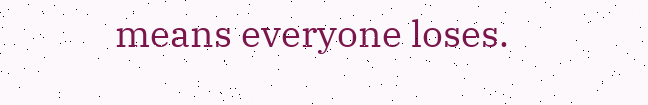means everyone loses.